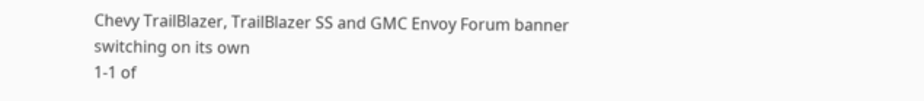Chevy TrailBlazer, TrailBlazer SS and GMC Envoy Forum banner
switching on its own
1-1 of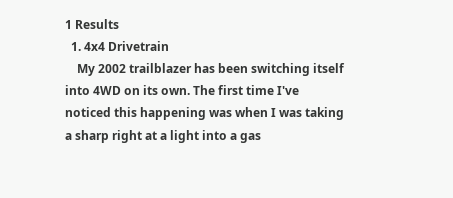1 Results
  1. 4x4 Drivetrain
    My 2002 trailblazer has been switching itself into 4WD on its own. The first time I've noticed this happening was when I was taking a sharp right at a light into a gas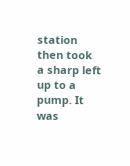station then took a sharp left up to a pump. It was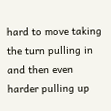hard to move taking the turn pulling in and then even harder pulling up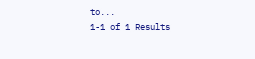to...
1-1 of 1 Results